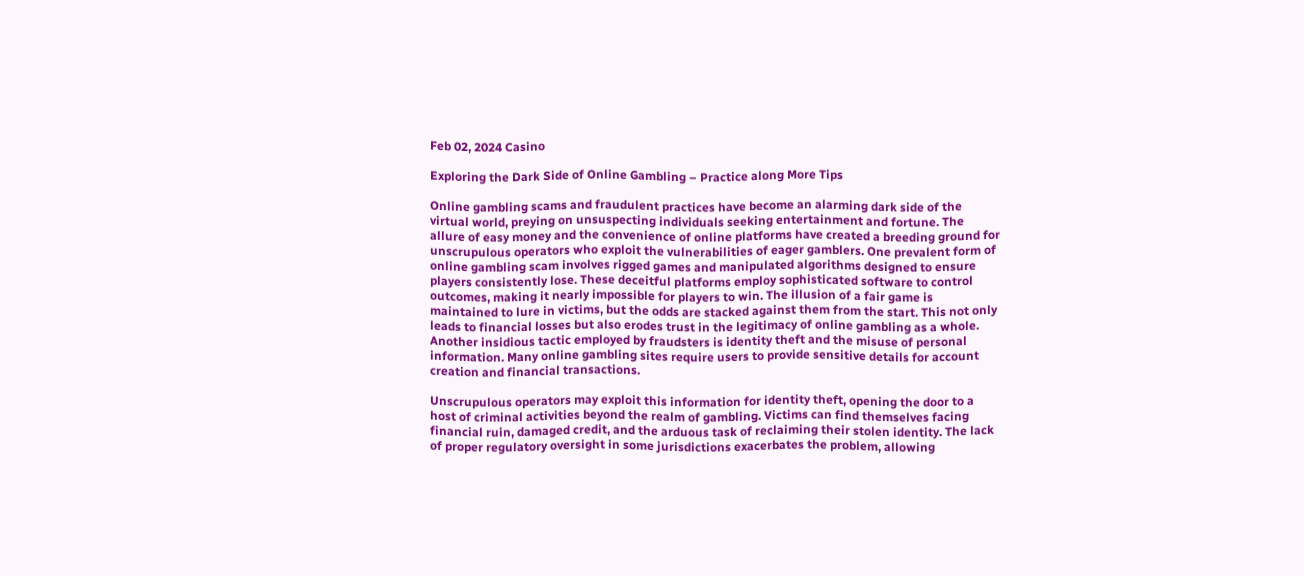Feb 02, 2024 Casino

Exploring the Dark Side of Online Gambling – Practice along More Tips

Online gambling scams and fraudulent practices have become an alarming dark side of the virtual world, preying on unsuspecting individuals seeking entertainment and fortune. The allure of easy money and the convenience of online platforms have created a breeding ground for unscrupulous operators who exploit the vulnerabilities of eager gamblers. One prevalent form of online gambling scam involves rigged games and manipulated algorithms designed to ensure players consistently lose. These deceitful platforms employ sophisticated software to control outcomes, making it nearly impossible for players to win. The illusion of a fair game is maintained to lure in victims, but the odds are stacked against them from the start. This not only leads to financial losses but also erodes trust in the legitimacy of online gambling as a whole. Another insidious tactic employed by fraudsters is identity theft and the misuse of personal information. Many online gambling sites require users to provide sensitive details for account creation and financial transactions.

Unscrupulous operators may exploit this information for identity theft, opening the door to a host of criminal activities beyond the realm of gambling. Victims can find themselves facing financial ruin, damaged credit, and the arduous task of reclaiming their stolen identity. The lack of proper regulatory oversight in some jurisdictions exacerbates the problem, allowing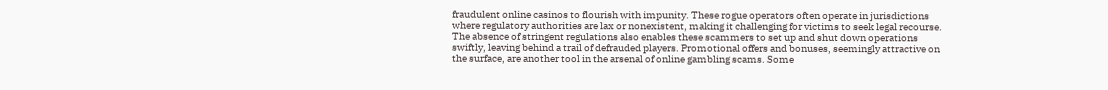fraudulent online casinos to flourish with impunity. These rogue operators often operate in jurisdictions where regulatory authorities are lax or nonexistent, making it challenging for victims to seek legal recourse. The absence of stringent regulations also enables these scammers to set up and shut down operations swiftly, leaving behind a trail of defrauded players. Promotional offers and bonuses, seemingly attractive on the surface, are another tool in the arsenal of online gambling scams. Some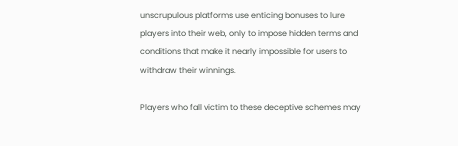unscrupulous platforms use enticing bonuses to lure players into their web, only to impose hidden terms and conditions that make it nearly impossible for users to withdraw their winnings.

Players who fall victim to these deceptive schemes may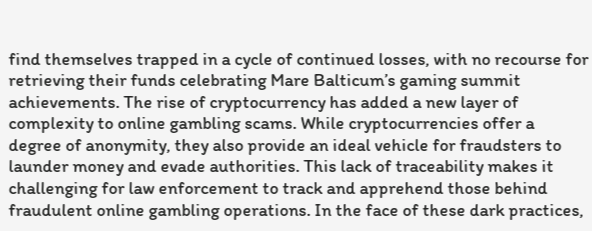find themselves trapped in a cycle of continued losses, with no recourse for retrieving their funds celebrating Mare Balticum’s gaming summit achievements. The rise of cryptocurrency has added a new layer of complexity to online gambling scams. While cryptocurrencies offer a degree of anonymity, they also provide an ideal vehicle for fraudsters to launder money and evade authorities. This lack of traceability makes it challenging for law enforcement to track and apprehend those behind fraudulent online gambling operations. In the face of these dark practices,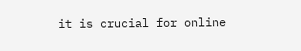it is crucial for online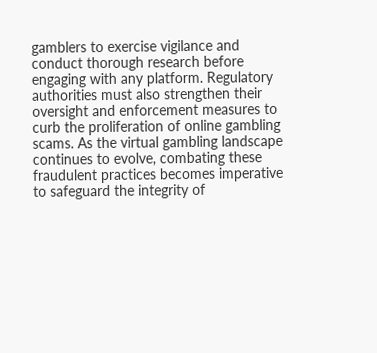gamblers to exercise vigilance and conduct thorough research before engaging with any platform. Regulatory authorities must also strengthen their oversight and enforcement measures to curb the proliferation of online gambling scams. As the virtual gambling landscape continues to evolve, combating these fraudulent practices becomes imperative to safeguard the integrity of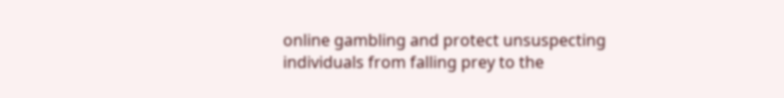online gambling and protect unsuspecting individuals from falling prey to the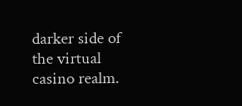darker side of the virtual casino realm.